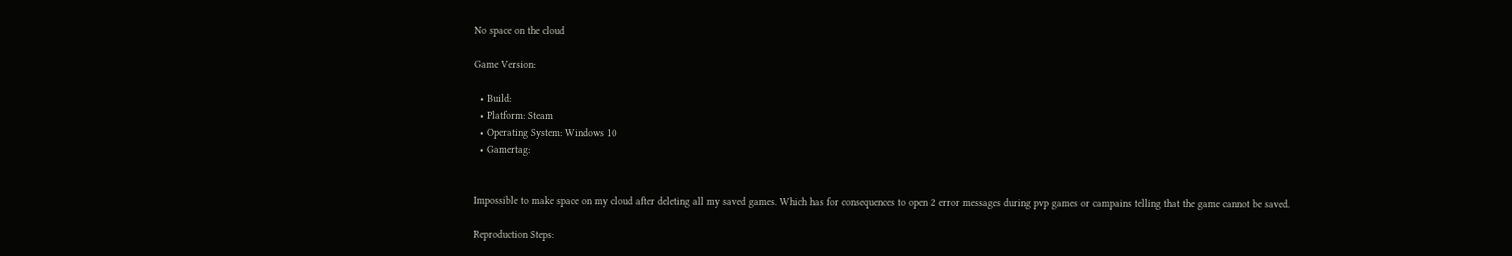No space on the cloud

Game Version:

  • Build:
  • Platform: Steam
  • Operating System: Windows 10
  • Gamertag:


Impossible to make space on my cloud after deleting all my saved games. Which has for consequences to open 2 error messages during pvp games or campains telling that the game cannot be saved.

Reproduction Steps: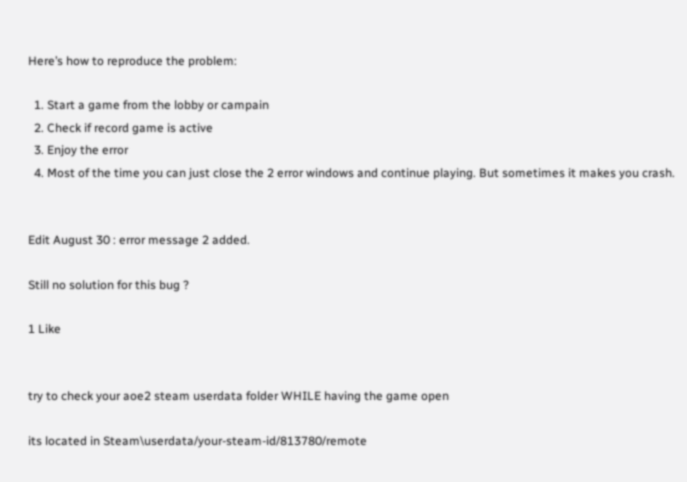Here’s how to reproduce the problem:

  1. Start a game from the lobby or campain
  2. Check if record game is active
  3. Enjoy the error
  4. Most of the time you can just close the 2 error windows and continue playing. But sometimes it makes you crash.


Edit August 30 : error message 2 added.

Still no solution for this bug ?

1 Like


try to check your aoe2 steam userdata folder WHILE having the game open

its located in Steam\userdata/your-steam-id/813780/remote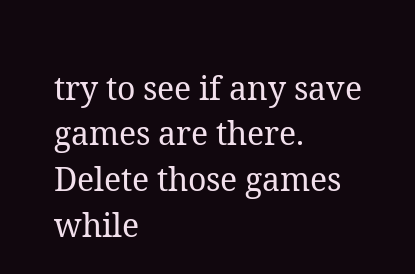try to see if any save games are there. Delete those games while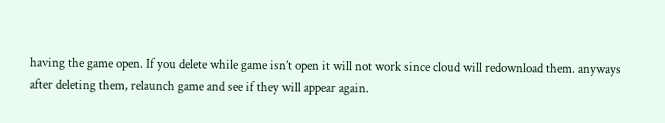having the game open. If you delete while game isn’t open it will not work since cloud will redownload them. anyways after deleting them, relaunch game and see if they will appear again.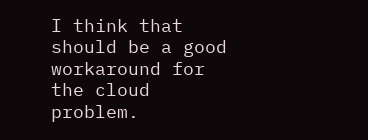I think that should be a good workaround for the cloud problem.